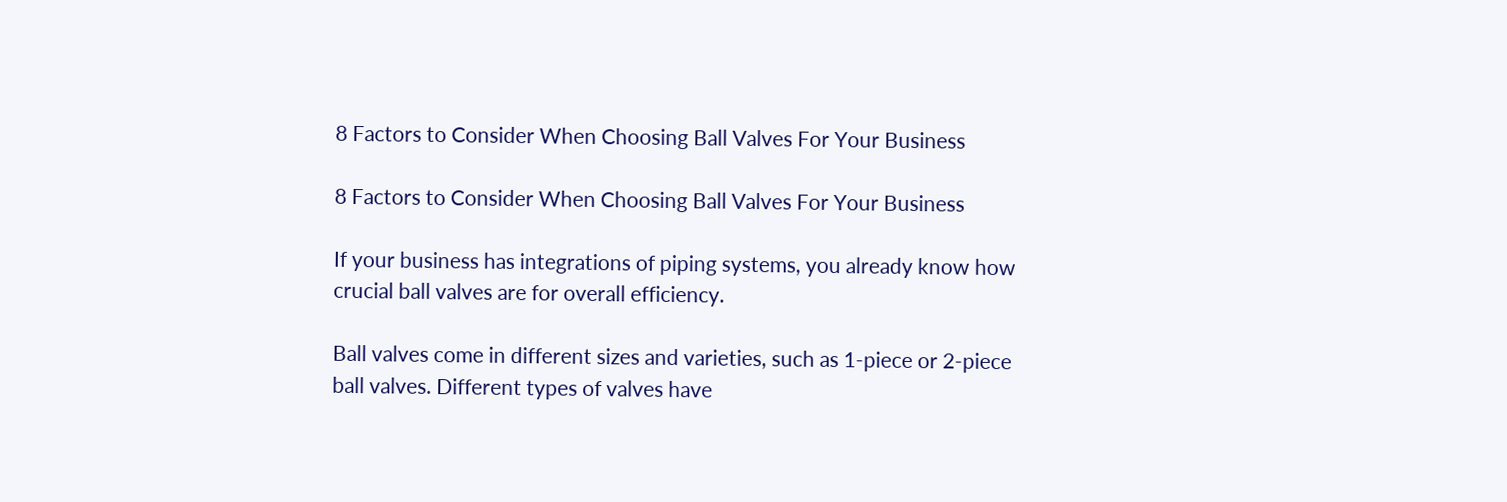8 Factors to Consider When Choosing Ball Valves For Your Business

8 Factors to Consider When Choosing Ball Valves For Your Business

If your business has integrations of piping systems, you already know how crucial ball valves are for overall efficiency.

Ball valves come in different sizes and varieties, such as 1-piece or 2-piece ball valves. Different types of valves have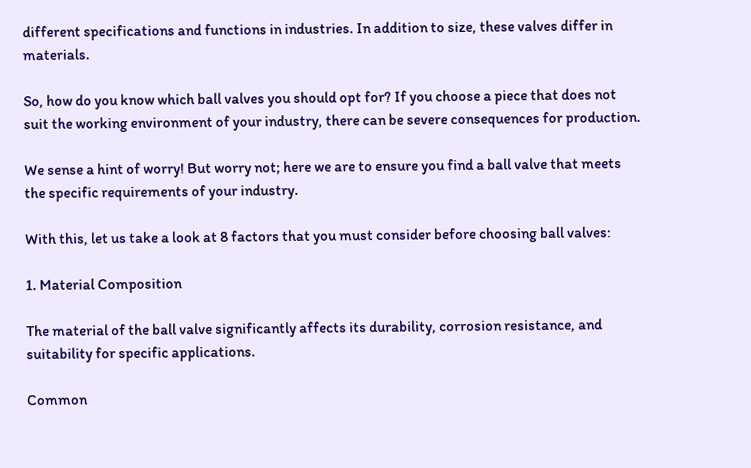different specifications and functions in industries. In addition to size, these valves differ in materials.

So, how do you know which ball valves you should opt for? If you choose a piece that does not suit the working environment of your industry, there can be severe consequences for production.

We sense a hint of worry! But worry not; here we are to ensure you find a ball valve that meets the specific requirements of your industry.

With this, let us take a look at 8 factors that you must consider before choosing ball valves:

1. Material Composition

The material of the ball valve significantly affects its durability, corrosion resistance, and suitability for specific applications.

Common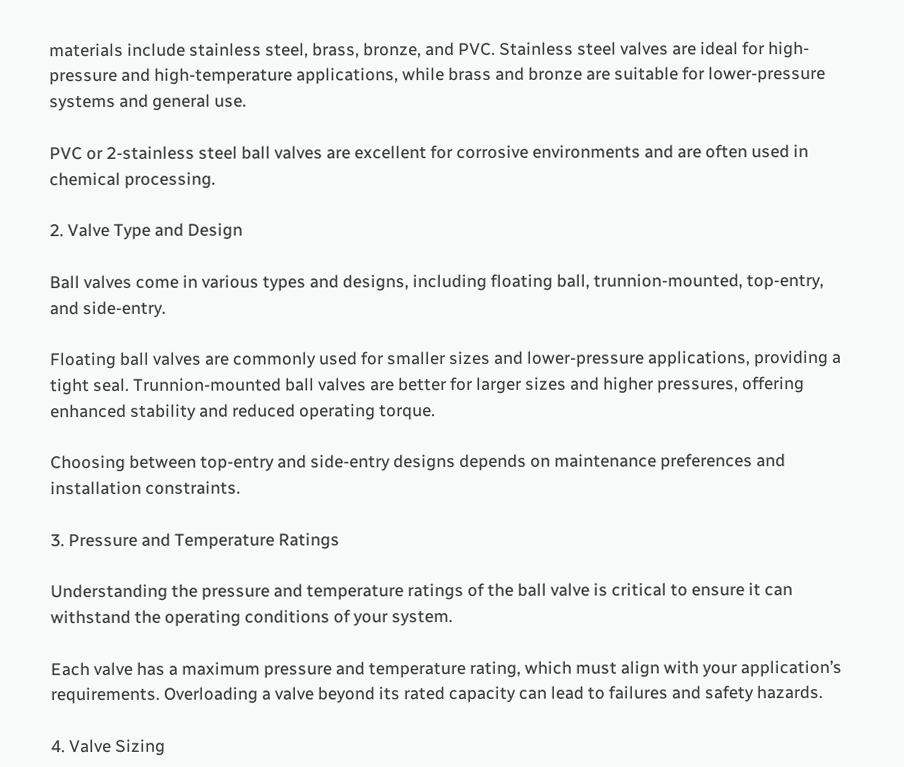materials include stainless steel, brass, bronze, and PVC. Stainless steel valves are ideal for high-pressure and high-temperature applications, while brass and bronze are suitable for lower-pressure systems and general use.

PVC or 2-stainless steel ball valves are excellent for corrosive environments and are often used in chemical processing.

2. Valve Type and Design

Ball valves come in various types and designs, including floating ball, trunnion-mounted, top-entry, and side-entry.

Floating ball valves are commonly used for smaller sizes and lower-pressure applications, providing a tight seal. Trunnion-mounted ball valves are better for larger sizes and higher pressures, offering enhanced stability and reduced operating torque.

Choosing between top-entry and side-entry designs depends on maintenance preferences and installation constraints.

3. Pressure and Temperature Ratings

Understanding the pressure and temperature ratings of the ball valve is critical to ensure it can withstand the operating conditions of your system.

Each valve has a maximum pressure and temperature rating, which must align with your application’s requirements. Overloading a valve beyond its rated capacity can lead to failures and safety hazards.

4. Valve Sizing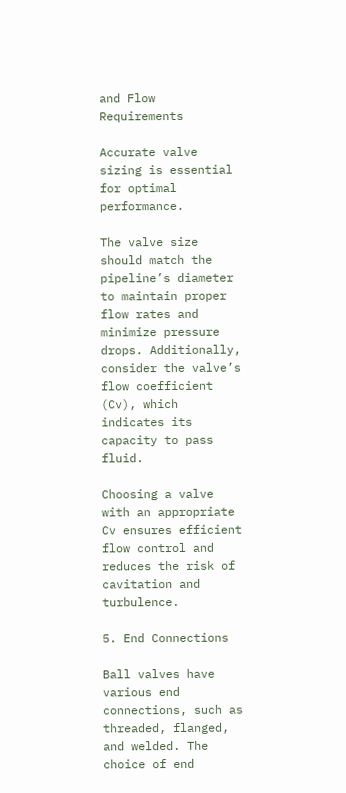and Flow Requirements

Accurate valve sizing is essential for optimal performance.

The valve size should match the pipeline’s diameter to maintain proper flow rates and minimize pressure drops. Additionally, consider the valve’s flow coefficient (Cv), which indicates its capacity to pass fluid.

Choosing a valve with an appropriate Cv ensures efficient flow control and reduces the risk of cavitation and turbulence.

5. End Connections

Ball valves have various end connections, such as threaded, flanged, and welded. The choice of end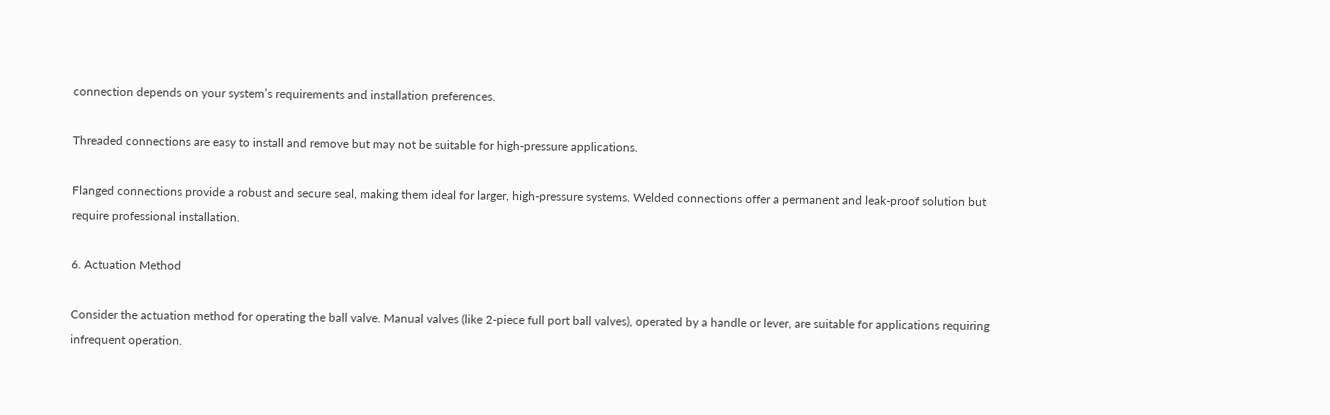connection depends on your system’s requirements and installation preferences.

Threaded connections are easy to install and remove but may not be suitable for high-pressure applications.

Flanged connections provide a robust and secure seal, making them ideal for larger, high-pressure systems. Welded connections offer a permanent and leak-proof solution but require professional installation.

6. Actuation Method

Consider the actuation method for operating the ball valve. Manual valves (like 2-piece full port ball valves), operated by a handle or lever, are suitable for applications requiring infrequent operation.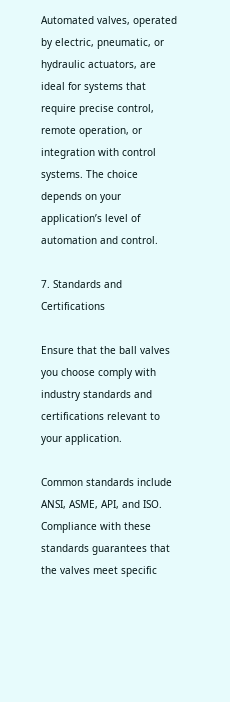Automated valves, operated by electric, pneumatic, or hydraulic actuators, are ideal for systems that require precise control, remote operation, or integration with control systems. The choice depends on your application’s level of automation and control.

7. Standards and Certifications

Ensure that the ball valves you choose comply with industry standards and certifications relevant to your application.

Common standards include ANSI, ASME, API, and ISO. Compliance with these standards guarantees that the valves meet specific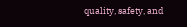quality, safety, and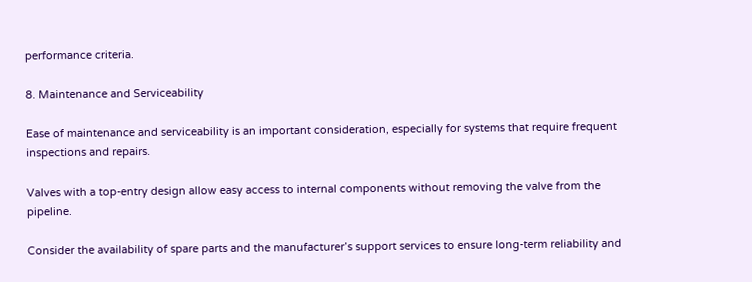performance criteria.

8. Maintenance and Serviceability

Ease of maintenance and serviceability is an important consideration, especially for systems that require frequent inspections and repairs.

Valves with a top-entry design allow easy access to internal components without removing the valve from the pipeline.

Consider the availability of spare parts and the manufacturer’s support services to ensure long-term reliability and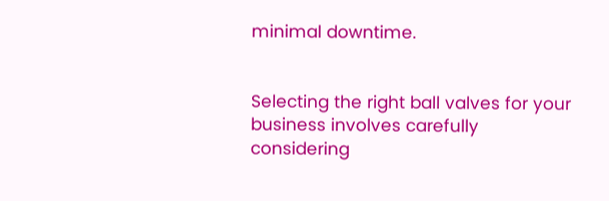minimal downtime.


Selecting the right ball valves for your business involves carefully considering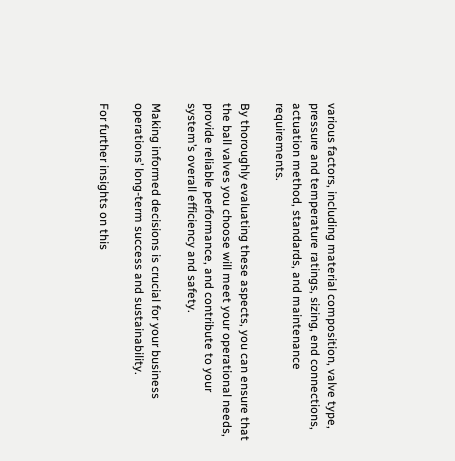various factors, including material composition, valve type, pressure and temperature ratings, sizing, end connections, actuation method, standards, and maintenance requirements.

By thoroughly evaluating these aspects, you can ensure that the ball valves you choose will meet your operational needs, provide reliable performance, and contribute to your system’s overall efficiency and safety.

Making informed decisions is crucial for your business operations’ long-term success and sustainability.

For further insights on this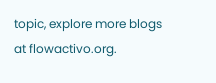topic, explore more blogs at flowactivo.org.